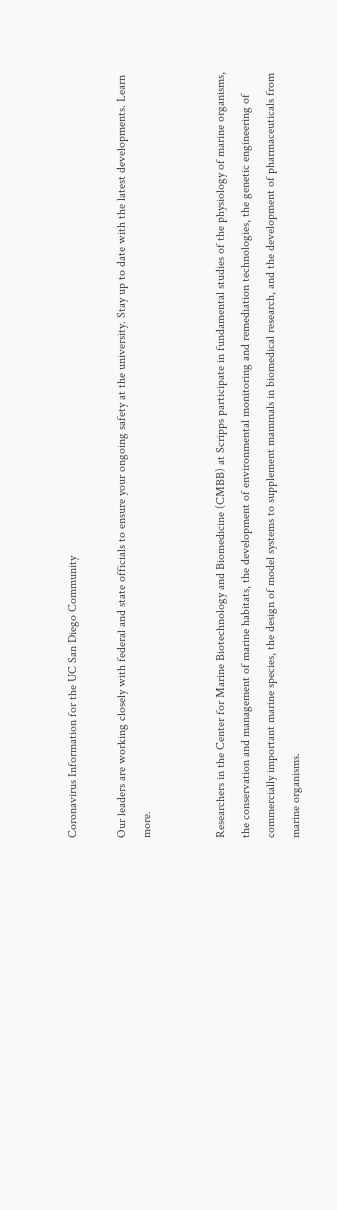Coronavirus Information for the UC San Diego Community

Our leaders are working closely with federal and state officials to ensure your ongoing safety at the university. Stay up to date with the latest developments. Learn more.


Researchers in the Center for Marine Biotechnology and Biomedicine (CMBB) at Scripps participate in fundamental studies of the physiology of marine organisms, the conservation and management of marine habitats, the development of environmental monitoring and remediation technologies, the genetic engineering of commercially important marine species, the design of model systems to supplement mammals in biomedical research, and the development of pharmaceuticals from marine organisms.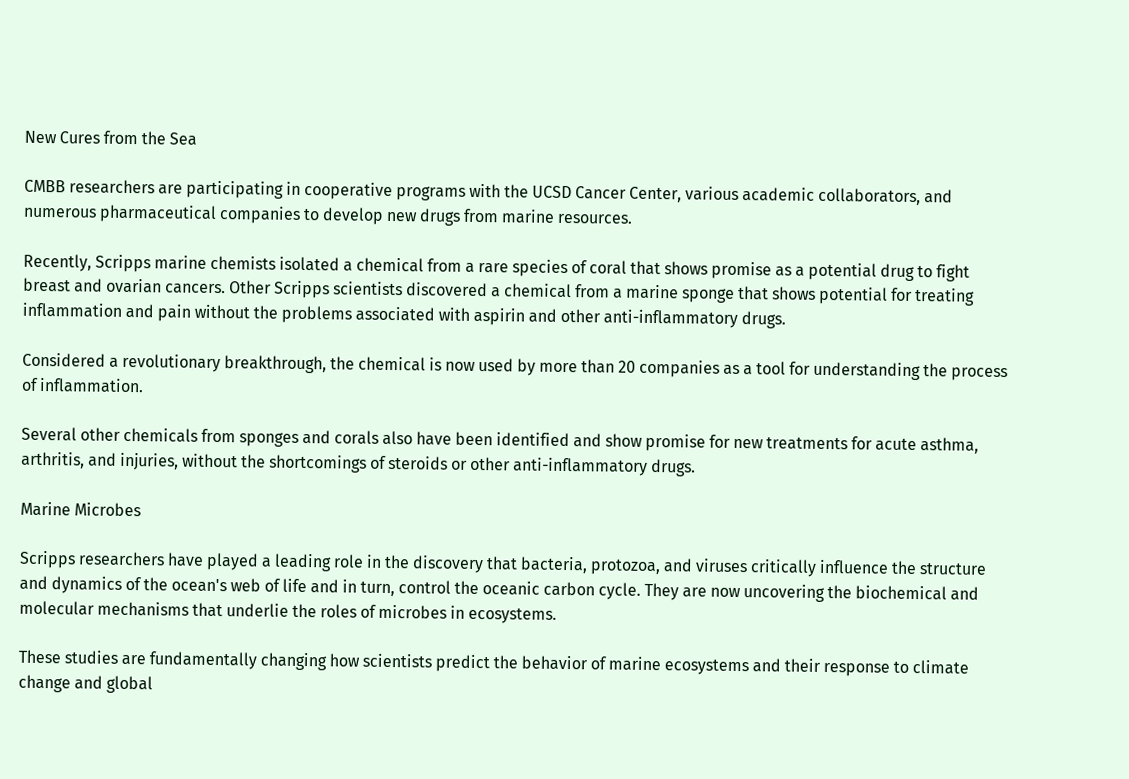New Cures from the Sea

CMBB researchers are participating in cooperative programs with the UCSD Cancer Center, various academic collaborators, and numerous pharmaceutical companies to develop new drugs from marine resources.

Recently, Scripps marine chemists isolated a chemical from a rare species of coral that shows promise as a potential drug to fight breast and ovarian cancers. Other Scripps scientists discovered a chemical from a marine sponge that shows potential for treating inflammation and pain without the problems associated with aspirin and other anti-inflammatory drugs.

Considered a revolutionary breakthrough, the chemical is now used by more than 20 companies as a tool for understanding the process of inflammation.

Several other chemicals from sponges and corals also have been identified and show promise for new treatments for acute asthma, arthritis, and injuries, without the shortcomings of steroids or other anti-inflammatory drugs.

Marine Microbes

Scripps researchers have played a leading role in the discovery that bacteria, protozoa, and viruses critically influence the structure and dynamics of the ocean's web of life and in turn, control the oceanic carbon cycle. They are now uncovering the biochemical and molecular mechanisms that underlie the roles of microbes in ecosystems.

These studies are fundamentally changing how scientists predict the behavior of marine ecosystems and their response to climate change and global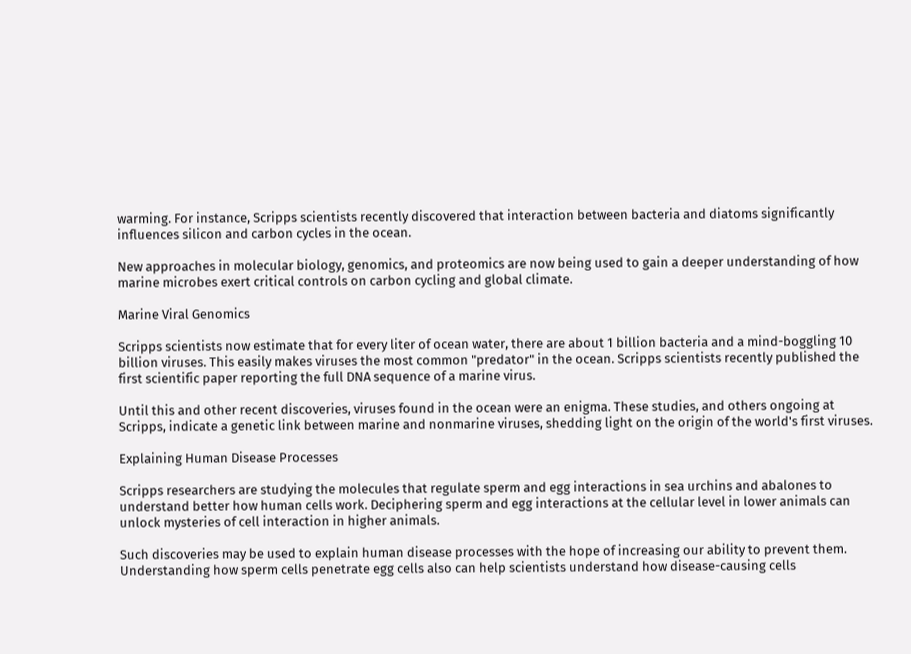warming. For instance, Scripps scientists recently discovered that interaction between bacteria and diatoms significantly influences silicon and carbon cycles in the ocean.

New approaches in molecular biology, genomics, and proteomics are now being used to gain a deeper understanding of how marine microbes exert critical controls on carbon cycling and global climate.

Marine Viral Genomics

Scripps scientists now estimate that for every liter of ocean water, there are about 1 billion bacteria and a mind-boggling 10 billion viruses. This easily makes viruses the most common "predator" in the ocean. Scripps scientists recently published the first scientific paper reporting the full DNA sequence of a marine virus.

Until this and other recent discoveries, viruses found in the ocean were an enigma. These studies, and others ongoing at Scripps, indicate a genetic link between marine and nonmarine viruses, shedding light on the origin of the world's first viruses.

Explaining Human Disease Processes

Scripps researchers are studying the molecules that regulate sperm and egg interactions in sea urchins and abalones to understand better how human cells work. Deciphering sperm and egg interactions at the cellular level in lower animals can unlock mysteries of cell interaction in higher animals.

Such discoveries may be used to explain human disease processes with the hope of increasing our ability to prevent them. Understanding how sperm cells penetrate egg cells also can help scientists understand how disease-causing cells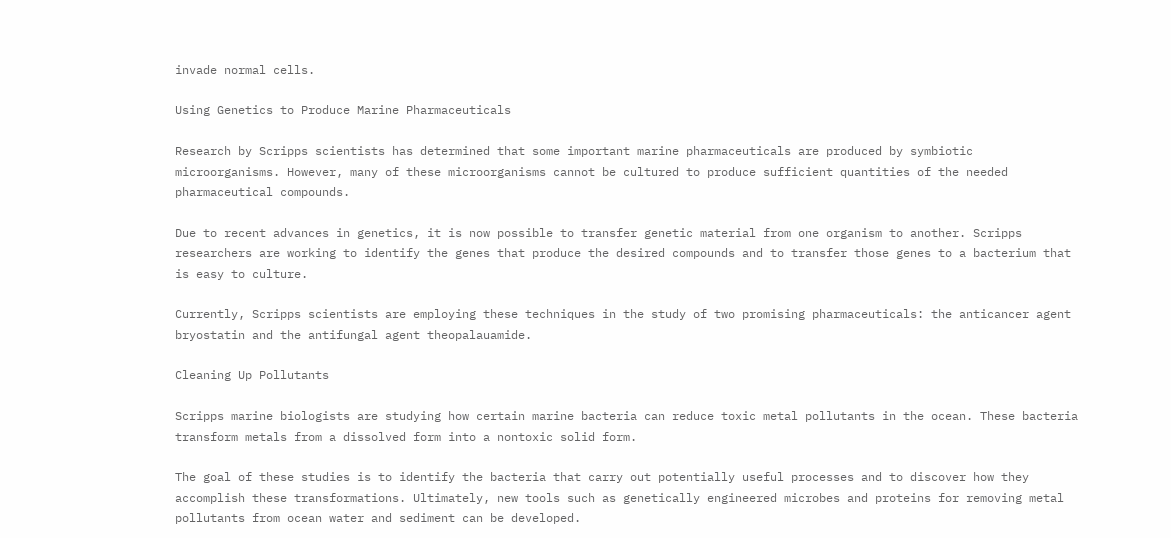invade normal cells.

Using Genetics to Produce Marine Pharmaceuticals

Research by Scripps scientists has determined that some important marine pharmaceuticals are produced by symbiotic microorganisms. However, many of these microorganisms cannot be cultured to produce sufficient quantities of the needed pharmaceutical compounds.

Due to recent advances in genetics, it is now possible to transfer genetic material from one organism to another. Scripps researchers are working to identify the genes that produce the desired compounds and to transfer those genes to a bacterium that is easy to culture.

Currently, Scripps scientists are employing these techniques in the study of two promising pharmaceuticals: the anticancer agent bryostatin and the antifungal agent theopalauamide.

Cleaning Up Pollutants

Scripps marine biologists are studying how certain marine bacteria can reduce toxic metal pollutants in the ocean. These bacteria transform metals from a dissolved form into a nontoxic solid form.

The goal of these studies is to identify the bacteria that carry out potentially useful processes and to discover how they accomplish these transformations. Ultimately, new tools such as genetically engineered microbes and proteins for removing metal pollutants from ocean water and sediment can be developed.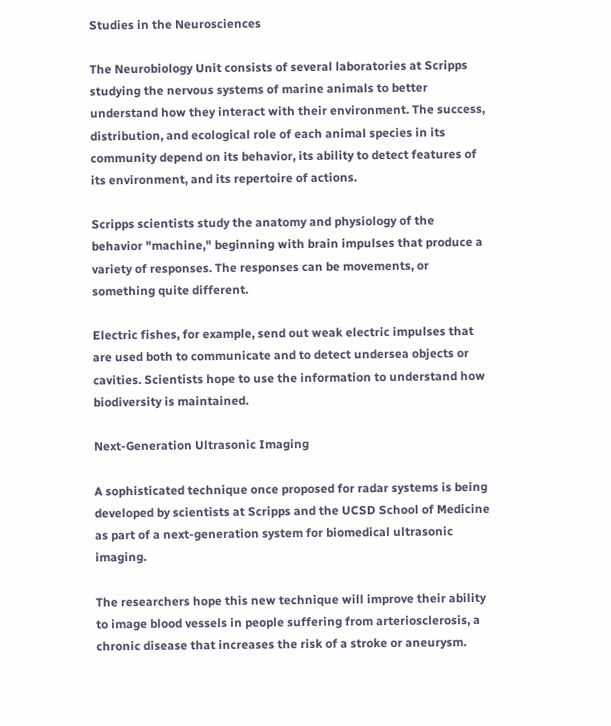Studies in the Neurosciences

The Neurobiology Unit consists of several laboratories at Scripps studying the nervous systems of marine animals to better understand how they interact with their environment. The success, distribution, and ecological role of each animal species in its community depend on its behavior, its ability to detect features of its environment, and its repertoire of actions.

Scripps scientists study the anatomy and physiology of the behavior "machine," beginning with brain impulses that produce a variety of responses. The responses can be movements, or something quite different.

Electric fishes, for example, send out weak electric impulses that are used both to communicate and to detect undersea objects or cavities. Scientists hope to use the information to understand how biodiversity is maintained.

Next-Generation Ultrasonic Imaging

A sophisticated technique once proposed for radar systems is being developed by scientists at Scripps and the UCSD School of Medicine as part of a next-generation system for biomedical ultrasonic imaging.

The researchers hope this new technique will improve their ability to image blood vessels in people suffering from arteriosclerosis, a chronic disease that increases the risk of a stroke or aneurysm.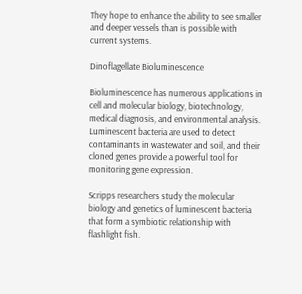They hope to enhance the ability to see smaller and deeper vessels than is possible with current systems.

Dinoflagellate Bioluminescence

Bioluminescence has numerous applications in cell and molecular biology, biotechnology, medical diagnosis, and environmental analysis. Luminescent bacteria are used to detect contaminants in wastewater and soil, and their cloned genes provide a powerful tool for monitoring gene expression.

Scripps researchers study the molecular biology and genetics of luminescent bacteria that form a symbiotic relationship with flashlight fish.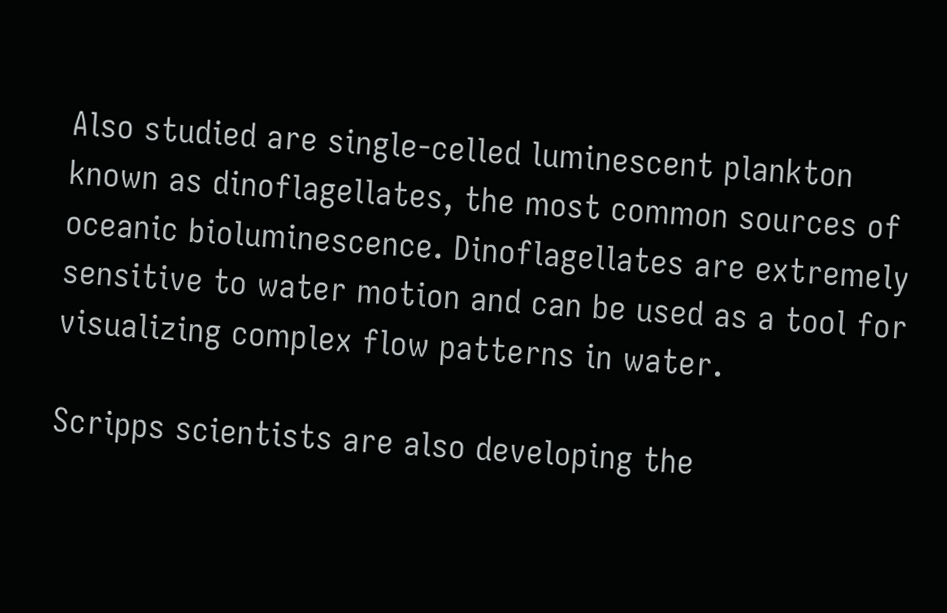Also studied are single-celled luminescent plankton known as dinoflagellates, the most common sources of oceanic bioluminescence. Dinoflagellates are extremely sensitive to water motion and can be used as a tool for visualizing complex flow patterns in water.

Scripps scientists are also developing the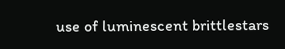use of luminescent brittlestars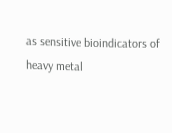as sensitive bioindicators of heavy metal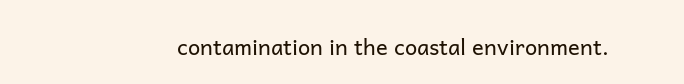contamination in the coastal environment.